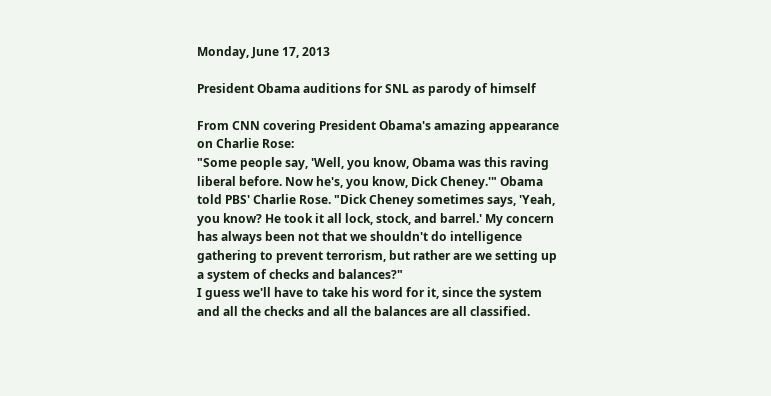Monday, June 17, 2013

President Obama auditions for SNL as parody of himself

From CNN covering President Obama's amazing appearance on Charlie Rose:
"Some people say, 'Well, you know, Obama was this raving liberal before. Now he's, you know, Dick Cheney.'" Obama told PBS' Charlie Rose. "Dick Cheney sometimes says, 'Yeah, you know? He took it all lock, stock, and barrel.' My concern has always been not that we shouldn't do intelligence gathering to prevent terrorism, but rather are we setting up a system of checks and balances?"
I guess we'll have to take his word for it, since the system and all the checks and all the balances are all classified.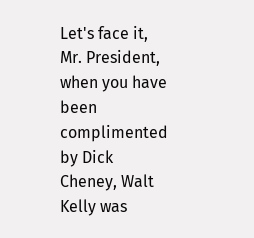Let's face it, Mr. President, when you have been complimented by Dick Cheney, Walt Kelly was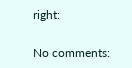right:

No comments: